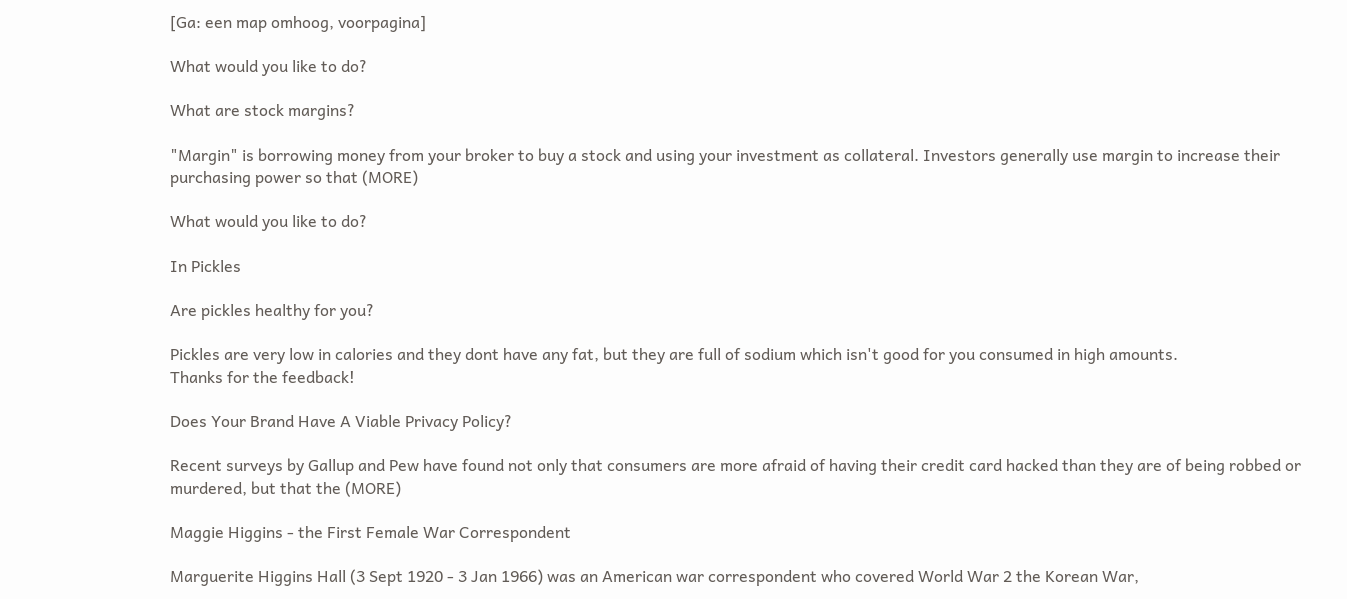[Ga: een map omhoog, voorpagina]

What would you like to do?

What are stock margins?

"Margin" is borrowing money from your broker to buy a stock and using your investment as collateral. Investors generally use margin to increase their purchasing power so that (MORE)

What would you like to do?

In Pickles

Are pickles healthy for you?

Pickles are very low in calories and they dont have any fat, but they are full of sodium which isn't good for you consumed in high amounts.
Thanks for the feedback!

Does Your Brand Have A Viable Privacy Policy?

Recent surveys by Gallup and Pew have found not only that consumers are more afraid of having their credit card hacked than they are of being robbed or murdered, but that the (MORE)

Maggie Higgins - the First Female War Correspondent

Marguerite Higgins Hall (3 Sept 1920 - 3 Jan 1966) was an American war correspondent who covered World War 2 the Korean War,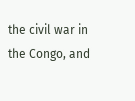the civil war in the Congo, and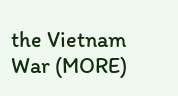the Vietnam War (MORE)